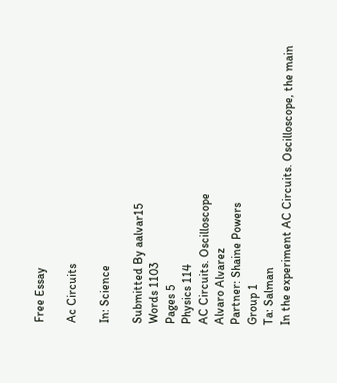Free Essay

Ac Circuits

In: Science

Submitted By aalvar15
Words 1103
Pages 5
Physics 114
AC Circuits. Oscilloscope
Alvaro Alvarez
Partner: Shaine Powers
Group 1
Ta: Salman
In the experiment AC Circuits. Oscilloscope, the main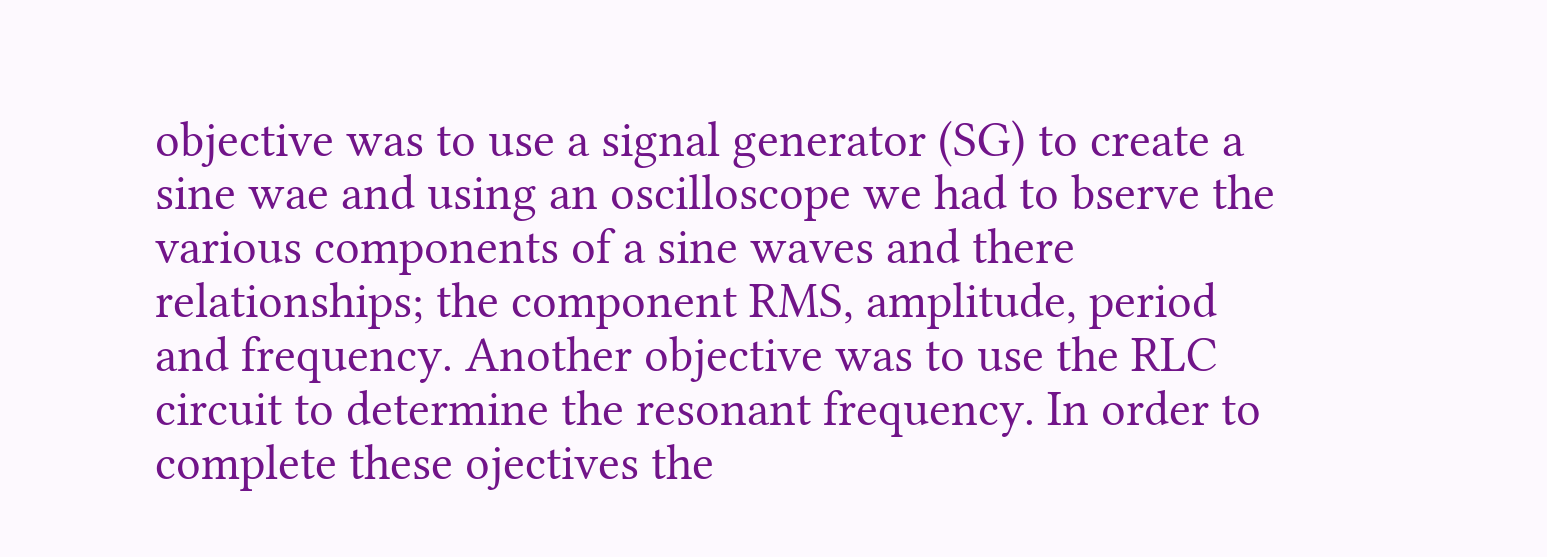objective was to use a signal generator (SG) to create a sine wae and using an oscilloscope we had to bserve the various components of a sine waves and there relationships; the component RMS, amplitude, period and frequency. Another objective was to use the RLC circuit to determine the resonant frequency. In order to complete these ojectives the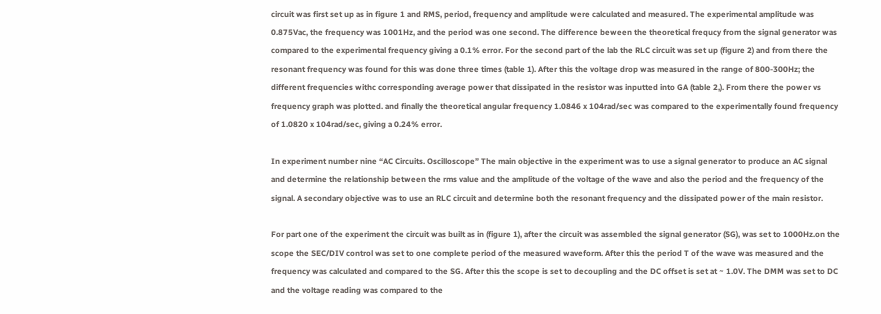circuit was first set up as in figure 1 and RMS, period, frequency and amplitude were calculated and measured. The experimental amplitude was 0.875Vac, the frequency was 1001Hz, and the period was one second. The difference beween the theoretical frequcy from the signal generator was compared to the experimental frequency giving a 0.1% error. For the second part of the lab the RLC circuit was set up (figure 2) and from there the resonant frequency was found for this was done three times (table 1). After this the voltage drop was measured in the range of 800-300Hz; the different frequencies withc corresponding average power that dissipated in the resistor was inputted into GA (table 2,). From there the power vs frequency graph was plotted. and finally the theoretical angular frequency 1.0846 x 104rad/sec was compared to the experimentally found frequency of 1.0820 x 104rad/sec, giving a 0.24% error.

In experiment number nine “AC Circuits. Oscilloscope” The main objective in the experiment was to use a signal generator to produce an AC signal and determine the relationship between the rms value and the amplitude of the voltage of the wave and also the period and the frequency of the signal. A secondary objective was to use an RLC circuit and determine both the resonant frequency and the dissipated power of the main resistor.

For part one of the experiment the circuit was built as in (figure 1), after the circuit was assembled the signal generator (SG), was set to 1000Hz.on the scope the SEC/DIV control was set to one complete period of the measured waveform. After this the period T of the wave was measured and the frequency was calculated and compared to the SG. After this the scope is set to decoupling and the DC offset is set at ~ 1.0V. The DMM was set to DC and the voltage reading was compared to the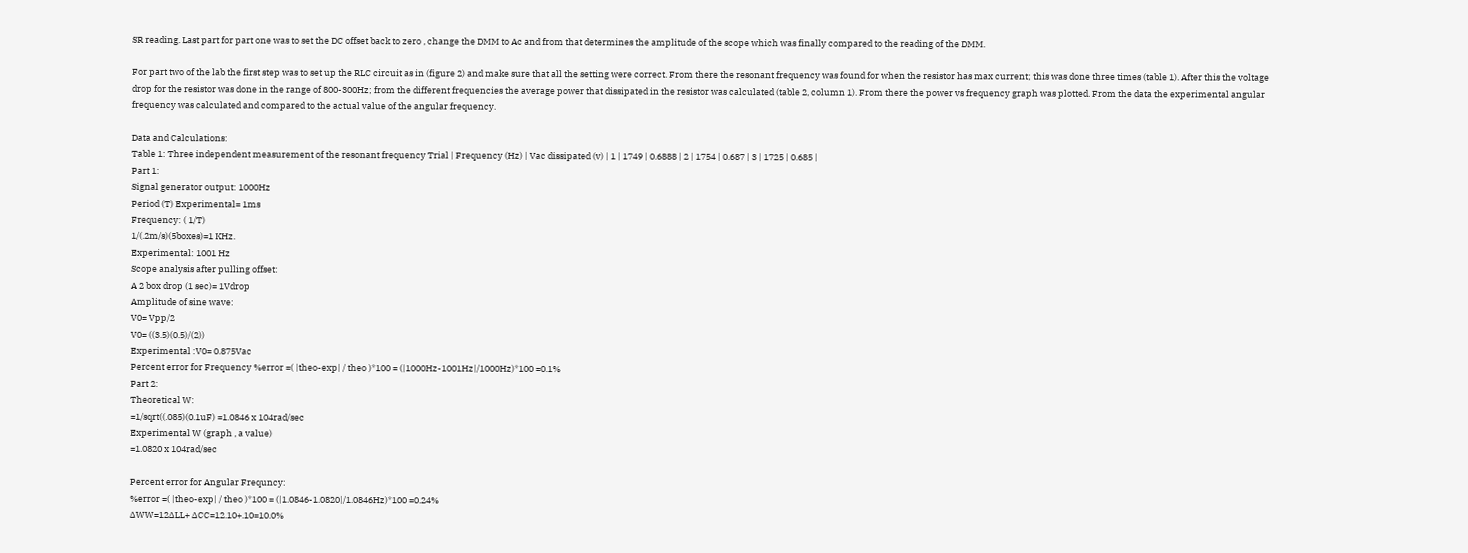SR reading. Last part for part one was to set the DC offset back to zero , change the DMM to Ac and from that determines the amplitude of the scope which was finally compared to the reading of the DMM.

For part two of the lab the first step was to set up the RLC circuit as in (figure 2) and make sure that all the setting were correct. From there the resonant frequency was found for when the resistor has max current; this was done three times (table 1). After this the voltage drop for the resistor was done in the range of 800-300Hz; from the different frequencies the average power that dissipated in the resistor was calculated (table 2, column 1). From there the power vs frequency graph was plotted. From the data the experimental angular frequency was calculated and compared to the actual value of the angular frequency.

Data and Calculations:
Table 1: Three independent measurement of the resonant frequency Trial | Frequency (Hz) | Vac dissipated (v) | 1 | 1749 | 0.6888 | 2 | 1754 | 0.687 | 3 | 1725 | 0.685 |
Part 1:
Signal generator output: 1000Hz
Period (T) Experimental= 1ms
Frequency: ( 1/T)
1/(.2m/s)(5boxes)=1 KHz.
Experimental: 1001 Hz
Scope analysis after pulling offset:
A 2 box drop (1 sec)= 1Vdrop
Amplitude of sine wave:
V0= Vpp/2
V0= ((3.5)(0.5)/(2))
Experimental :V0= 0.875Vac
Percent error for Frequency %error =( |theo-exp| / theo )*100 = (|1000Hz-1001Hz|/1000Hz)*100 =0.1%
Part 2:
Theoretical W:
=1/sqrt((.085)(0.1uF) =1.0846 x 104rad/sec
Experimental W (graph , a value)
=1.0820 x 104rad/sec

Percent error for Angular Frequncy:
%error =( |theo-exp| / theo )*100 = (|1.0846-1.0820|/1.0846Hz)*100 =0.24%
∆WW=12∆LL+ ∆CC=12.10+.10=10.0%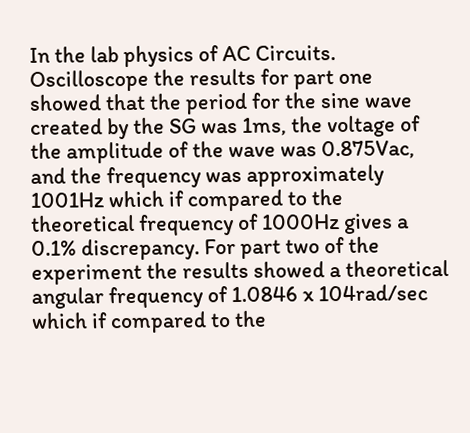In the lab physics of AC Circuits. Oscilloscope the results for part one showed that the period for the sine wave created by the SG was 1ms, the voltage of the amplitude of the wave was 0.875Vac, and the frequency was approximately 1001Hz which if compared to the theoretical frequency of 1000Hz gives a 0.1% discrepancy. For part two of the experiment the results showed a theoretical angular frequency of 1.0846 x 104rad/sec which if compared to the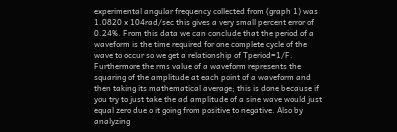experimental angular frequency collected from (graph 1) was 1.0820 x 104rad/sec this gives a very small percent error of 0.24%. From this data we can conclude that the period of a waveform is the time required for one complete cycle of the wave to occur so we get a relationship of Tperiod=1/F. Furthermore the rms value of a waveform represents the squaring of the amplitude at each point of a waveform and then taking its mathematical average; this is done because if you try to just take the ad amplitude of a sine wave would just equal zero due o it going from positive to negative. Also by analyzing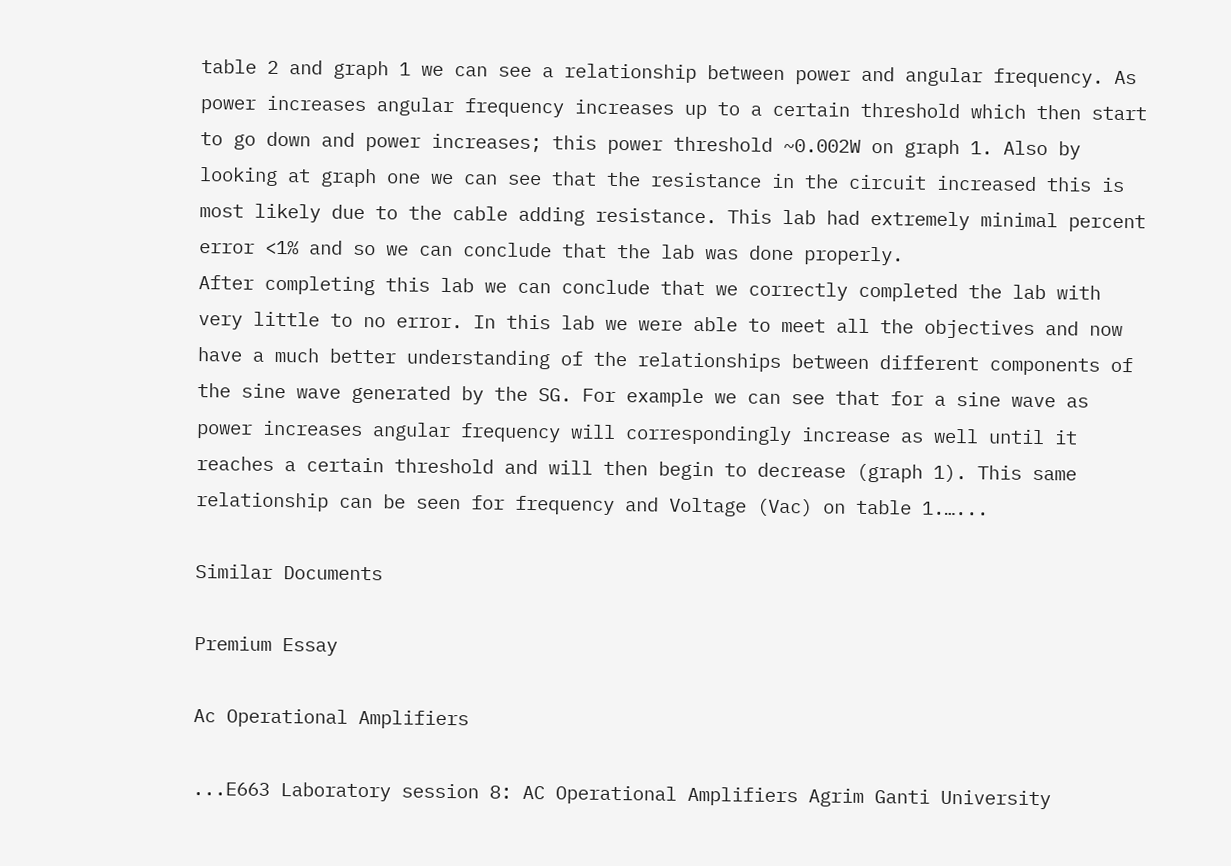table 2 and graph 1 we can see a relationship between power and angular frequency. As power increases angular frequency increases up to a certain threshold which then start to go down and power increases; this power threshold ~0.002W on graph 1. Also by looking at graph one we can see that the resistance in the circuit increased this is most likely due to the cable adding resistance. This lab had extremely minimal percent error <1% and so we can conclude that the lab was done properly.
After completing this lab we can conclude that we correctly completed the lab with very little to no error. In this lab we were able to meet all the objectives and now have a much better understanding of the relationships between different components of the sine wave generated by the SG. For example we can see that for a sine wave as power increases angular frequency will correspondingly increase as well until it reaches a certain threshold and will then begin to decrease (graph 1). This same relationship can be seen for frequency and Voltage (Vac) on table 1.…...

Similar Documents

Premium Essay

Ac Operational Amplifiers

...E663 Laboratory session 8: AC Operational Amplifiers Agrim Ganti University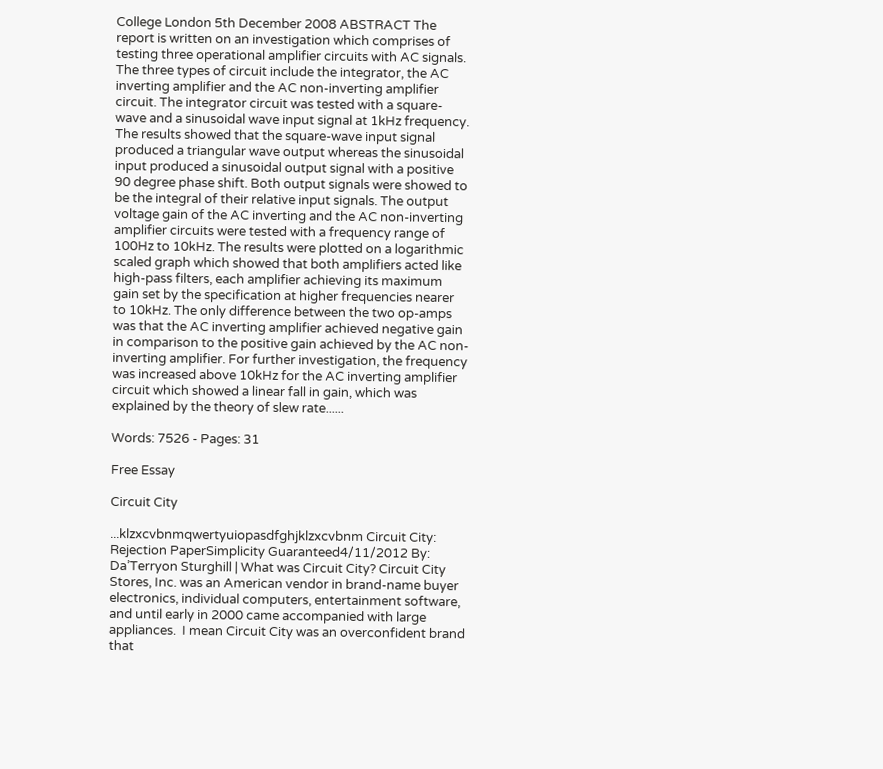College London 5th December 2008 ABSTRACT The report is written on an investigation which comprises of testing three operational amplifier circuits with AC signals. The three types of circuit include the integrator, the AC inverting amplifier and the AC non-inverting amplifier circuit. The integrator circuit was tested with a square-wave and a sinusoidal wave input signal at 1kHz frequency. The results showed that the square-wave input signal produced a triangular wave output whereas the sinusoidal input produced a sinusoidal output signal with a positive 90 degree phase shift. Both output signals were showed to be the integral of their relative input signals. The output voltage gain of the AC inverting and the AC non-inverting amplifier circuits were tested with a frequency range of 100Hz to 10kHz. The results were plotted on a logarithmic scaled graph which showed that both amplifiers acted like high-pass filters, each amplifier achieving its maximum gain set by the specification at higher frequencies nearer to 10kHz. The only difference between the two op-amps was that the AC inverting amplifier achieved negative gain in comparison to the positive gain achieved by the AC non-inverting amplifier. For further investigation, the frequency was increased above 10kHz for the AC inverting amplifier circuit which showed a linear fall in gain, which was explained by the theory of slew rate......

Words: 7526 - Pages: 31

Free Essay

Circuit City

...klzxcvbnmqwertyuiopasdfghjklzxcvbnm Circuit City: Rejection PaperSimplicity Guaranteed4/11/2012 By: Da’Terryon Sturghill | What was Circuit City? Circuit City Stores, Inc. was an American vendor in brand-name buyer electronics, individual computers, entertainment software, and until early in 2000 came accompanied with large appliances.  I mean Circuit City was an overconfident brand that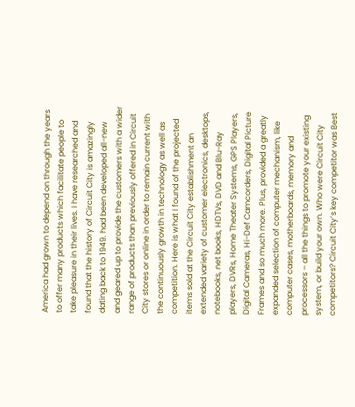America had grown to depend on through the years to offer many products which facilitate people to take pleasure in their lives. I have researched and found that the history of Circuit City is amazingly dating back to 1949. had been developed all-new and geared up to provide the customers with a wider range of products than previously offered in Circuit City stores or online in order to remain current with the continuously growth in technology as well as competition. Here is what I found of the projected items sold at the Circuit City establishment an extended variety of customer electronics, desktops, notebooks, net books, HDTVs, DVD and Blu-Ray players, DVRs, Home Theater Systems, GPS Players, Digital Cameras, Hi-Def Camcorders, Digital Picture Frames and so much more. Plus, provided a greatly expanded selection of computer mechanism, like computer cases, motherboards, memory and processors – all the things to promote your existing system, or build your own. Who were Circuit City competitors? Circuit City’s key competitor was Best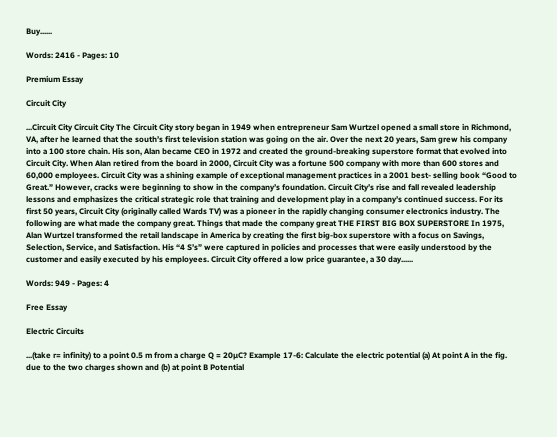Buy......

Words: 2416 - Pages: 10

Premium Essay

Circuit City

...Circuit City Circuit City The Circuit City story began in 1949 when entrepreneur Sam Wurtzel opened a small store in Richmond, VA, after he learned that the south’s first television station was going on the air. Over the next 20 years, Sam grew his company into a 100 store chain. His son, Alan became CEO in 1972 and created the ground-breaking superstore format that evolved into Circuit City. When Alan retired from the board in 2000, Circuit City was a fortune 500 company with more than 600 stores and 60,000 employees. Circuit City was a shining example of exceptional management practices in a 2001 best- selling book “Good to Great.” However, cracks were beginning to show in the company’s foundation. Circuit City’s rise and fall revealed leadership lessons and emphasizes the critical strategic role that training and development play in a company’s continued success. For its first 50 years, Circuit City (originally called Wards TV) was a pioneer in the rapidly changing consumer electronics industry. The following are what made the company great. Things that made the company great THE FIRST BIG BOX SUPERSTORE In 1975, Alan Wurtzel transformed the retail landscape in America by creating the first big-box superstore with a focus on Savings, Selection, Service, and Satisfaction. His “4 S’s” were captured in policies and processes that were easily understood by the customer and easily executed by his employees. Circuit City offered a low price guarantee, a 30 day......

Words: 949 - Pages: 4

Free Essay

Electric Circuits

...(take r= infinity) to a point 0.5 m from a charge Q = 20µC? Example 17-6: Calculate the electric potential (a) At point A in the fig. due to the two charges shown and (b) at point B Potential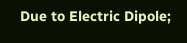Due to Electric Dipole;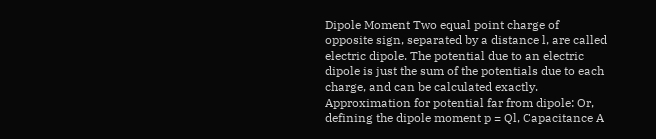Dipole Moment Two equal point charge of opposite sign, separated by a distance l, are called electric dipole. The potential due to an electric dipole is just the sum of the potentials due to each charge, and can be calculated exactly. Approximation for potential far from dipole: Or, defining the dipole moment p = Ql, Capacitance A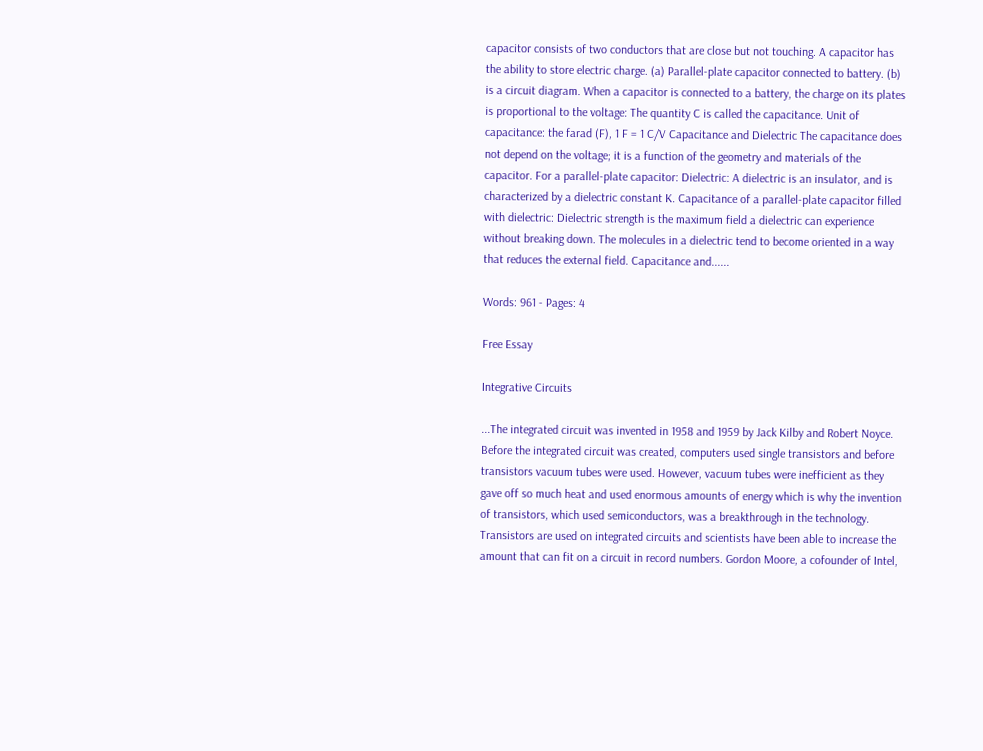capacitor consists of two conductors that are close but not touching. A capacitor has the ability to store electric charge. (a) Parallel-plate capacitor connected to battery. (b) is a circuit diagram. When a capacitor is connected to a battery, the charge on its plates is proportional to the voltage: The quantity C is called the capacitance. Unit of capacitance: the farad (F), 1 F = 1 C/V Capacitance and Dielectric The capacitance does not depend on the voltage; it is a function of the geometry and materials of the capacitor. For a parallel-plate capacitor: Dielectric: A dielectric is an insulator, and is characterized by a dielectric constant K. Capacitance of a parallel-plate capacitor filled with dielectric: Dielectric strength is the maximum field a dielectric can experience without breaking down. The molecules in a dielectric tend to become oriented in a way that reduces the external field. Capacitance and......

Words: 961 - Pages: 4

Free Essay

Integrative Circuits

...The integrated circuit was invented in 1958 and 1959 by Jack Kilby and Robert Noyce. Before the integrated circuit was created, computers used single transistors and before transistors vacuum tubes were used. However, vacuum tubes were inefficient as they gave off so much heat and used enormous amounts of energy which is why the invention of transistors, which used semiconductors, was a breakthrough in the technology. Transistors are used on integrated circuits and scientists have been able to increase the amount that can fit on a circuit in record numbers. Gordon Moore, a cofounder of Intel,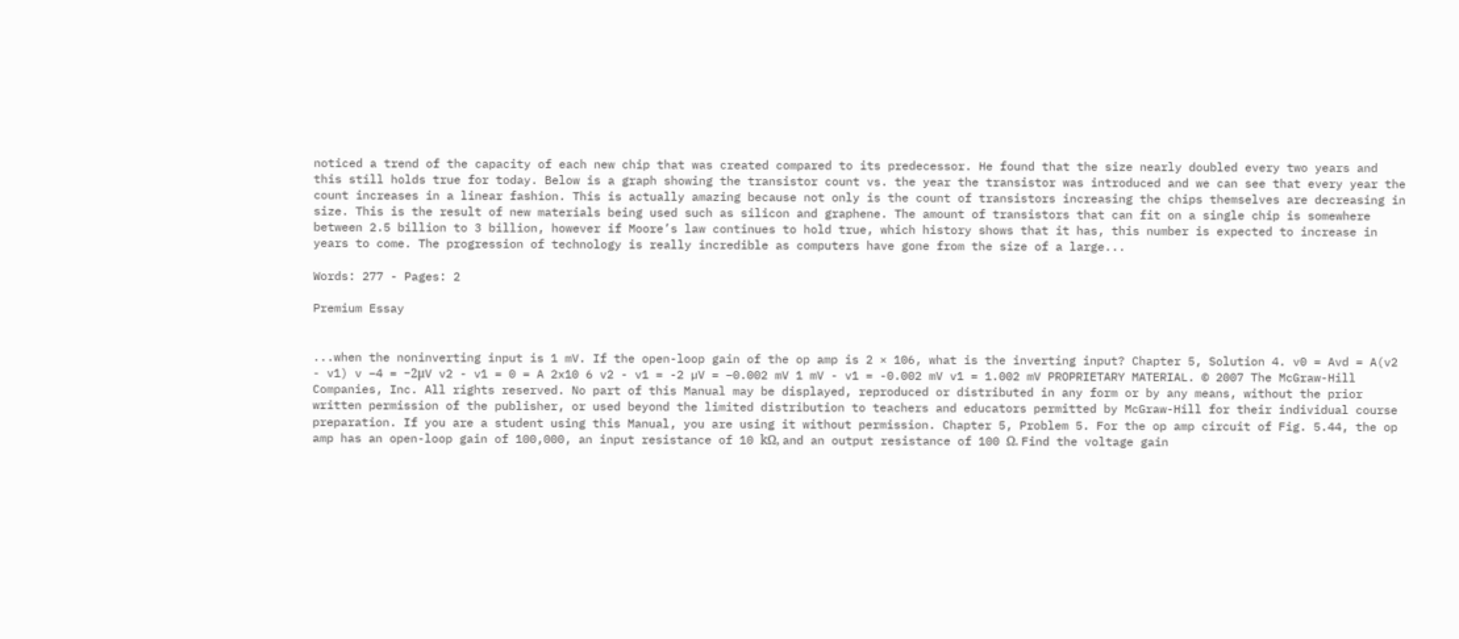noticed a trend of the capacity of each new chip that was created compared to its predecessor. He found that the size nearly doubled every two years and this still holds true for today. Below is a graph showing the transistor count vs. the year the transistor was introduced and we can see that every year the count increases in a linear fashion. This is actually amazing because not only is the count of transistors increasing the chips themselves are decreasing in size. This is the result of new materials being used such as silicon and graphene. The amount of transistors that can fit on a single chip is somewhere between 2.5 billion to 3 billion, however if Moore’s law continues to hold true, which history shows that it has, this number is expected to increase in years to come. The progression of technology is really incredible as computers have gone from the size of a large...

Words: 277 - Pages: 2

Premium Essay


...when the noninverting input is 1 mV. If the open-loop gain of the op amp is 2 × 106, what is the inverting input? Chapter 5, Solution 4. v0 = Avd = A(v2 - v1) v −4 = −2μV v2 - v1 = 0 = A 2x10 6 v2 - v1 = -2 µV = –0.002 mV 1 mV - v1 = -0.002 mV v1 = 1.002 mV PROPRIETARY MATERIAL. © 2007 The McGraw-Hill Companies, Inc. All rights reserved. No part of this Manual may be displayed, reproduced or distributed in any form or by any means, without the prior written permission of the publisher, or used beyond the limited distribution to teachers and educators permitted by McGraw-Hill for their individual course preparation. If you are a student using this Manual, you are using it without permission. Chapter 5, Problem 5. For the op amp circuit of Fig. 5.44, the op amp has an open-loop gain of 100,000, an input resistance of 10 kΩ, and an output resistance of 100 Ω. Find the voltage gain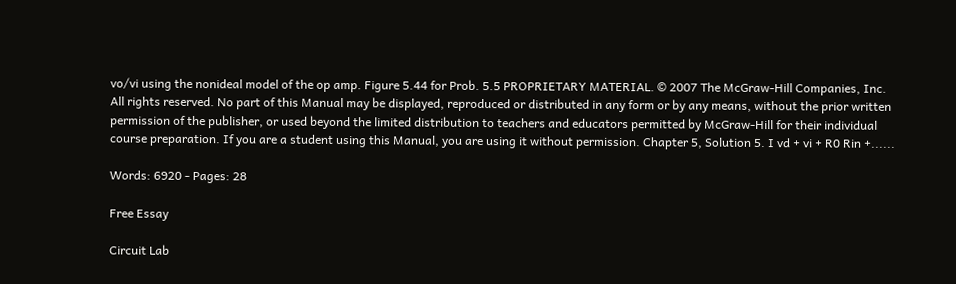vo/vi using the nonideal model of the op amp. Figure 5.44 for Prob. 5.5 PROPRIETARY MATERIAL. © 2007 The McGraw-Hill Companies, Inc. All rights reserved. No part of this Manual may be displayed, reproduced or distributed in any form or by any means, without the prior written permission of the publisher, or used beyond the limited distribution to teachers and educators permitted by McGraw-Hill for their individual course preparation. If you are a student using this Manual, you are using it without permission. Chapter 5, Solution 5. I vd + vi + R0 Rin +......

Words: 6920 - Pages: 28

Free Essay

Circuit Lab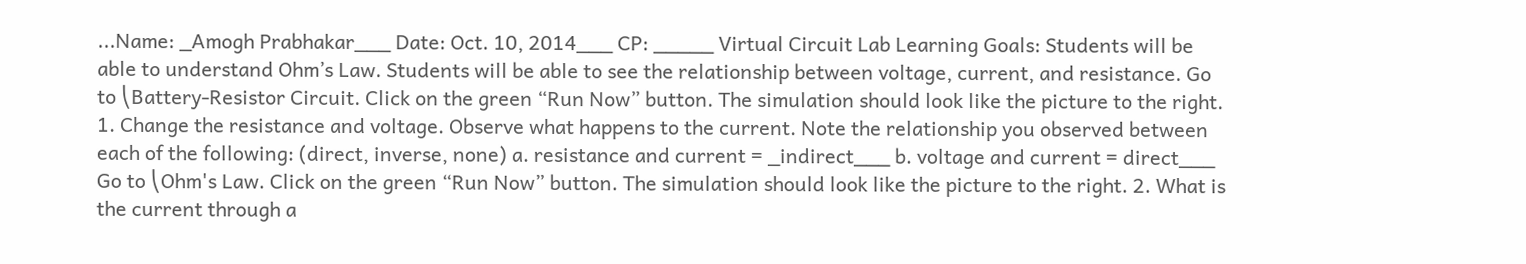...Name: _Amogh Prabhakar___ Date: Oct. 10, 2014___ CP: _____ Virtual Circuit Lab Learning Goals: Students will be able to understand Ohm’s Law. Students will be able to see the relationship between voltage, current, and resistance. Go to ⎝Battery-Resistor Circuit. Click on the green “Run Now” button. The simulation should look like the picture to the right. 1. Change the resistance and voltage. Observe what happens to the current. Note the relationship you observed between each of the following: (direct, inverse, none) a. resistance and current = _indirect___ b. voltage and current = direct___ Go to ⎝Ohm's Law. Click on the green “Run Now” button. The simulation should look like the picture to the right. 2. What is the current through a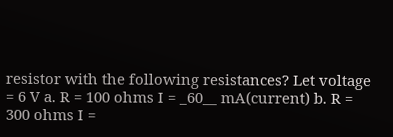resistor with the following resistances? Let voltage = 6 V a. R = 100 ohms I = _60__ mA(current) b. R = 300 ohms I =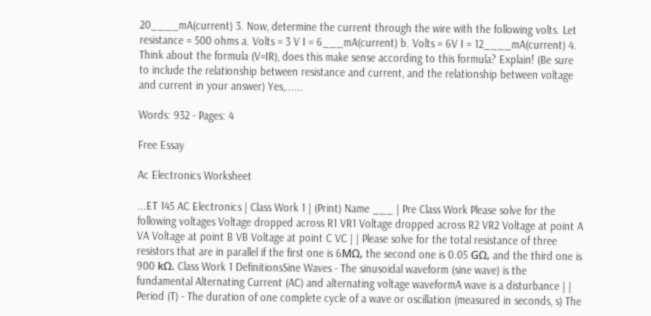20____mA(current) 3. Now, determine the current through the wire with the following volts. Let resistance = 500 ohms a. Volts = 3 V I = 6___mA(current) b. Volts = 6V I = 12____mA(current) 4. Think about the formula (V=IR), does this make sense according to this formula? Explain! (Be sure to include the relationship between resistance and current, and the relationship between voltage and current in your answer) Yes,......

Words: 932 - Pages: 4

Free Essay

Ac Electronics Worksheet

...ET 145 AC Electronics | Class Work 1 | (Print) Name ___ | Pre Class Work Please solve for the following voltages Voltage dropped across R1 VR1 Voltage dropped across R2 VR2 Voltage at point A VA Voltage at point B VB Voltage at point C VC | | Please solve for the total resistance of three resistors that are in parallel if the first one is 6MΩ, the second one is 0.05 GΩ, and the third one is 900 kΩ. Class Work 1 DefinitionsSine Waves - The sinusoidal waveform (sine wave) is the fundamental Alternating Current (AC) and alternating voltage waveformA wave is a disturbance | | Period (T) - The duration of one complete cycle of a wave or oscillation (measured in seconds, s) The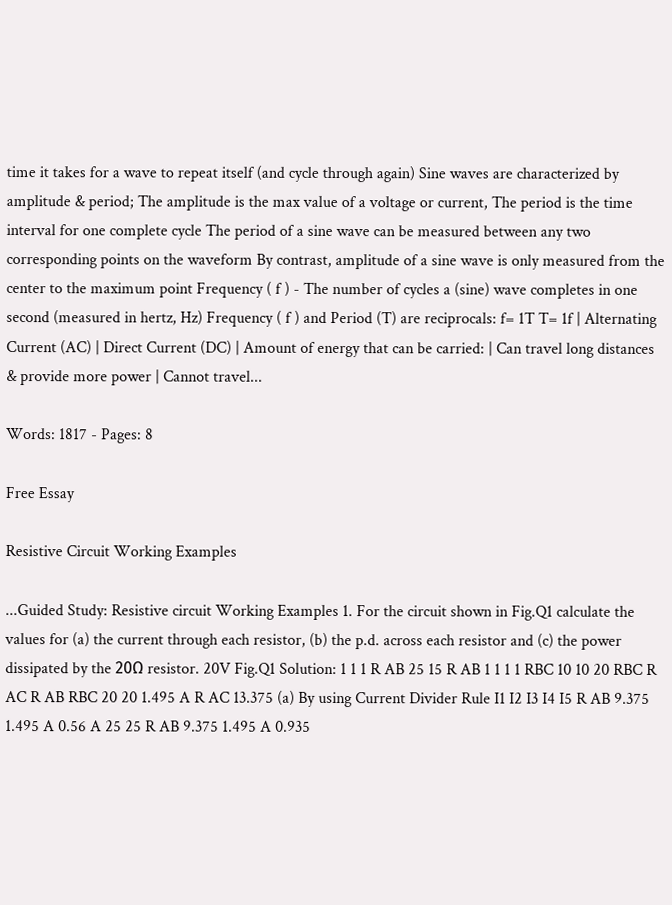time it takes for a wave to repeat itself (and cycle through again) Sine waves are characterized by amplitude & period; The amplitude is the max value of a voltage or current, The period is the time interval for one complete cycle The period of a sine wave can be measured between any two corresponding points on the waveform By contrast, amplitude of a sine wave is only measured from the center to the maximum point Frequency ( f ) - The number of cycles a (sine) wave completes in one second (measured in hertz, Hz) Frequency ( f ) and Period (T) are reciprocals: f= 1T T= 1f | Alternating Current (AC) | Direct Current (DC) | Amount of energy that can be carried: | Can travel long distances & provide more power | Cannot travel...

Words: 1817 - Pages: 8

Free Essay

Resistive Circuit Working Examples

...Guided Study: Resistive circuit Working Examples 1. For the circuit shown in Fig.Q1 calculate the values for (a) the current through each resistor, (b) the p.d. across each resistor and (c) the power dissipated by the 20Ω resistor. 20V Fig.Q1 Solution: 1 1 1 R AB 25 15 R AB 1 1 1 1 RBC 10 10 20 RBC R AC R AB RBC 20 20 1.495 A R AC 13.375 (a) By using Current Divider Rule I1 I2 I3 I4 I5 R AB 9.375 1.495 A 0.56 A 25 25 R AB 9.375 1.495 A 0.935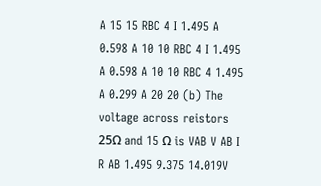A 15 15 RBC 4 I 1.495 A 0.598 A 10 10 RBC 4 I 1.495 A 0.598 A 10 10 RBC 4 1.495 A 0.299 A 20 20 (b) The voltage across reistors 25Ω and 15 Ω is VAB V AB I R AB 1.495 9.375 14.019V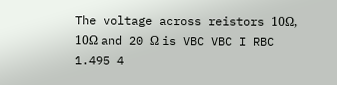The voltage across reistors 10Ω, 10Ω and 20 Ω is VBC VBC I RBC 1.495 4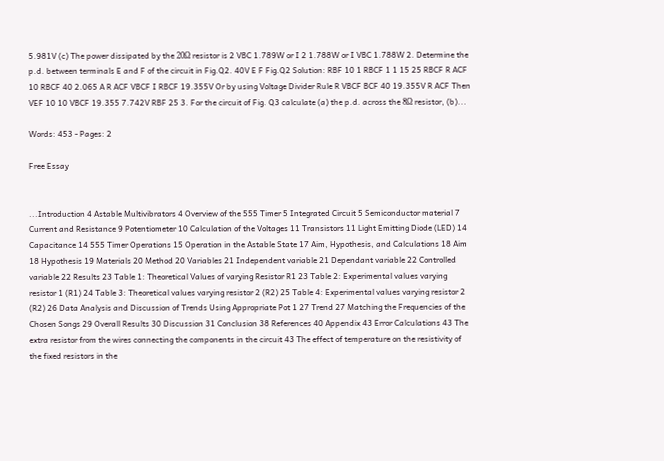5.981V (c) The power dissipated by the 20Ω resistor is 2 VBC 1.789W or I 2 1.788W or I VBC 1.788W 2. Determine the p.d. between terminals E and F of the circuit in Fig.Q2. 40V E F Fig.Q2 Solution: RBF 10 1 RBCF 1 1 15 25 RBCF R ACF 10 RBCF 40 2.065 A R ACF VBCF I RBCF 19.355V Or by using Voltage Divider Rule R VBCF BCF 40 19.355V R ACF Then VEF 10 10 VBCF 19.355 7.742V RBF 25 3. For the circuit of Fig. Q3 calculate (a) the p.d. across the 8Ω resistor, (b)...

Words: 453 - Pages: 2

Free Essay


...Introduction 4 Astable Multivibrators 4 Overview of the 555 Timer 5 Integrated Circuit 5 Semiconductor material 7 Current and Resistance 9 Potentiometer 10 Calculation of the Voltages 11 Transistors 11 Light Emitting Diode (LED) 14 Capacitance 14 555 Timer Operations 15 Operation in the Astable State 17 Aim, Hypothesis, and Calculations 18 Aim 18 Hypothesis 19 Materials 20 Method 20 Variables 21 Independent variable 21 Dependant variable 22 Controlled variable 22 Results 23 Table 1: Theoretical Values of varying Resistor R1 23 Table 2: Experimental values varying resistor 1 (R1) 24 Table 3: Theoretical values varying resistor 2 (R2) 25 Table 4: Experimental values varying resistor 2 (R2) 26 Data Analysis and Discussion of Trends Using Appropriate Pot 1 27 Trend 27 Matching the Frequencies of the Chosen Songs 29 Overall Results 30 Discussion 31 Conclusion 38 References 40 Appendix 43 Error Calculations 43 The extra resistor from the wires connecting the components in the circuit 43 The effect of temperature on the resistivity of the fixed resistors in the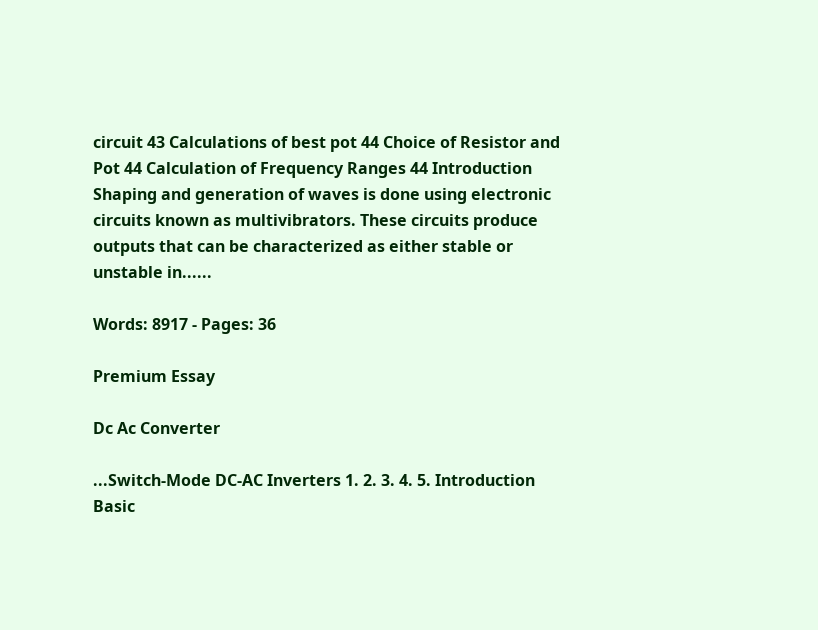circuit 43 Calculations of best pot 44 Choice of Resistor and Pot 44 Calculation of Frequency Ranges 44 Introduction Shaping and generation of waves is done using electronic circuits known as multivibrators. These circuits produce outputs that can be characterized as either stable or unstable in......

Words: 8917 - Pages: 36

Premium Essay

Dc Ac Converter

...Switch-Mode DC-AC Inverters 1. 2. 3. 4. 5. Introduction Basic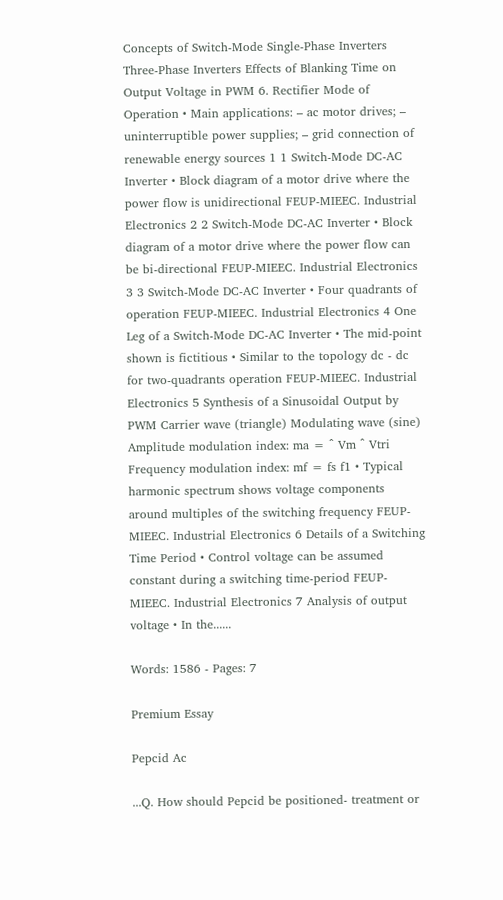Concepts of Switch-Mode Single-Phase Inverters Three-Phase Inverters Effects of Blanking Time on Output Voltage in PWM 6. Rectifier Mode of Operation • Main applications: – ac motor drives; – uninterruptible power supplies; – grid connection of renewable energy sources 1 1 Switch-Mode DC-AC Inverter • Block diagram of a motor drive where the power flow is unidirectional FEUP-MIEEC. Industrial Electronics 2 2 Switch-Mode DC-AC Inverter • Block diagram of a motor drive where the power flow can be bi-directional FEUP-MIEEC. Industrial Electronics 3 3 Switch-Mode DC-AC Inverter • Four quadrants of operation FEUP-MIEEC. Industrial Electronics 4 One Leg of a Switch-Mode DC-AC Inverter • The mid-point shown is fictitious • Similar to the topology dc - dc for two-quadrants operation FEUP-MIEEC. Industrial Electronics 5 Synthesis of a Sinusoidal Output by PWM Carrier wave (triangle) Modulating wave (sine) Amplitude modulation index: ma = ˆ Vm ˆ Vtri Frequency modulation index: mf = fs f1 • Typical harmonic spectrum shows voltage components around multiples of the switching frequency FEUP-MIEEC. Industrial Electronics 6 Details of a Switching Time Period • Control voltage can be assumed constant during a switching time-period FEUP-MIEEC. Industrial Electronics 7 Analysis of output voltage • In the......

Words: 1586 - Pages: 7

Premium Essay

Pepcid Ac

...Q. How should Pepcid be positioned- treatment or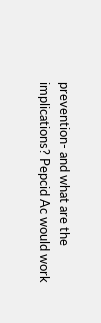prevention- and what are the implications? Pepcid Ac would work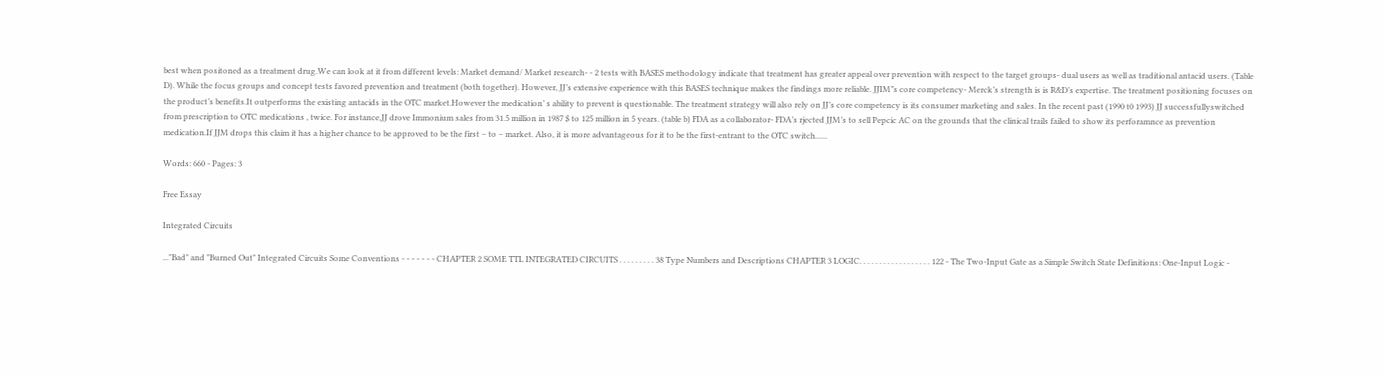best when positoned as a treatment drug.We can look at it from different levels: Market demand/ Market research- - 2 tests with BASES methodology indicate that treatment has greater appeal over prevention with respect to the target groups- dual users as well as traditional antacid users. (Table D). While the focus groups and concept tests favored prevention and treatment (both together). However, JJ’s extensive experience with this BASES technique makes the findings more reliable. JJIM”s core competency- Merck’s strength is is R&D’s expertise. The treatment positioning focuses on the product’s benefits.It outperforms the existing antacids in the OTC market.However the medication’ s ability to prevent is questionable. The treatment strategy will also rely on JJ’s core competency is its consumer marketing and sales. In the recent past (1990 t0 1993) JJ successfullyswitched from prescription to OTC medications , twice. For instance,JJ drove Immonium sales from 31.5 million in 1987 $ to 125 million in 5 years. (table b) FDA as a collaborator- FDA’s rjected JJM’s to sell Pepcic AC on the grounds that the clinical trails failed to show its perforamnce as prevention medication.If JJM drops this claim it has a higher chance to be approved to be the first – to – market. Also, it is more advantageous for it to be the first-entrant to the OTC switch......

Words: 660 - Pages: 3

Free Essay

Integrated Circuits

..."Bad" and "Burned Out" Integrated Circuits Some Conventions - - - - - - - CHAPTER 2 SOME TTL INTEGRATED CIRCUITS . . . . . . . . . 38 Type Numbers and Descriptions CHAPTER 3 LOGIC. . . . . . . . . . . . . . . . . . 122 - The Two-Input Gate as a Simple Switch State Definitions: One-Input Logic -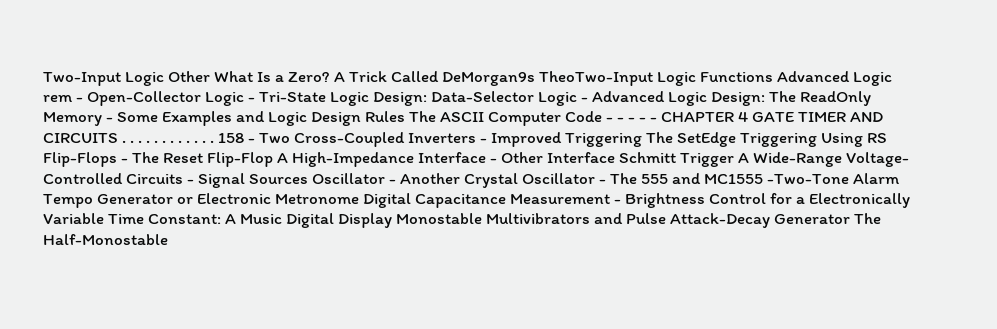Two-Input Logic Other What Is a Zero? A Trick Called DeMorgan9s TheoTwo-Input Logic Functions Advanced Logic rem - Open-Collector Logic - Tri-State Logic Design: Data-Selector Logic - Advanced Logic Design: The ReadOnly Memory - Some Examples and Logic Design Rules The ASCII Computer Code - - - - - CHAPTER 4 GATE TIMER AND CIRCUITS . . . . . . . . . . . . 158 - Two Cross-Coupled Inverters - Improved Triggering The SetEdge Triggering Using RS Flip-Flops - The Reset Flip-Flop A High-Impedance Interface - Other Interface Schmitt Trigger A Wide-Range Voltage-Controlled Circuits - Signal Sources Oscillator - Another Crystal Oscillator - The 555 and MC1555 -Two-Tone Alarm Tempo Generator or Electronic Metronome Digital Capacitance Measurement - Brightness Control for a Electronically Variable Time Constant: A Music Digital Display Monostable Multivibrators and Pulse Attack-Decay Generator The Half-Monostable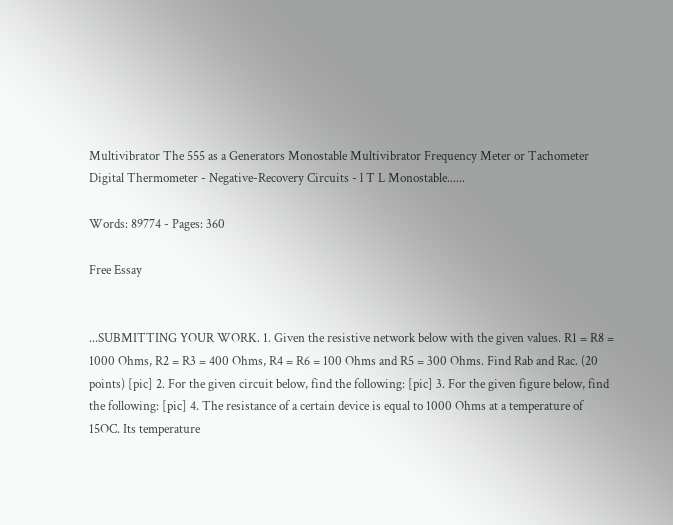Multivibrator The 555 as a Generators Monostable Multivibrator Frequency Meter or Tachometer Digital Thermometer - Negative-Recovery Circuits - l T L Monostable......

Words: 89774 - Pages: 360

Free Essay


...SUBMITTING YOUR WORK. 1. Given the resistive network below with the given values. R1 = R8 = 1000 Ohms, R2 = R3 = 400 Ohms, R4 = R6 = 100 Ohms and R5 = 300 Ohms. Find Rab and Rac. (20 points) [pic] 2. For the given circuit below, find the following: [pic] 3. For the given figure below, find the following: [pic] 4. The resistance of a certain device is equal to 1000 Ohms at a temperature of 15OC. Its temperature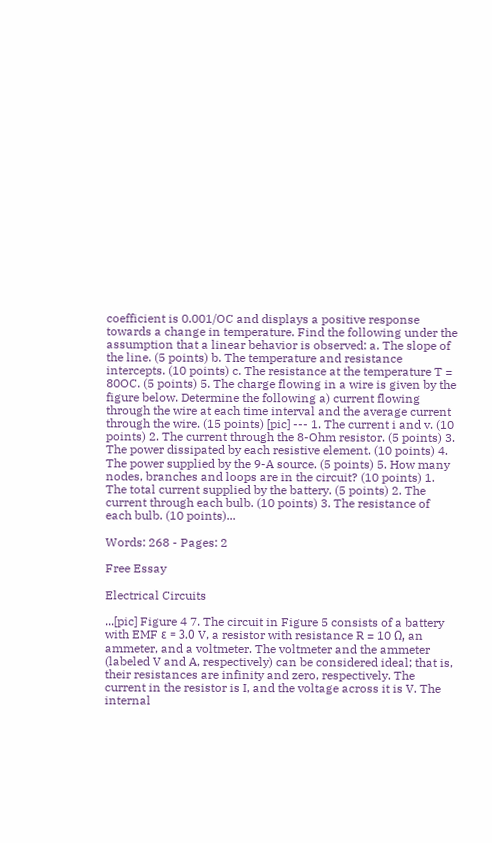coefficient is 0.001/OC and displays a positive response towards a change in temperature. Find the following under the assumption that a linear behavior is observed: a. The slope of the line. (5 points) b. The temperature and resistance intercepts. (10 points) c. The resistance at the temperature T = 80OC. (5 points) 5. The charge flowing in a wire is given by the figure below. Determine the following a) current flowing through the wire at each time interval and the average current through the wire. (15 points) [pic] --- 1. The current i and v. (10 points) 2. The current through the 8-Ohm resistor. (5 points) 3. The power dissipated by each resistive element. (10 points) 4. The power supplied by the 9-A source. (5 points) 5. How many nodes, branches and loops are in the circuit? (10 points) 1. The total current supplied by the battery. (5 points) 2. The current through each bulb. (10 points) 3. The resistance of each bulb. (10 points)...

Words: 268 - Pages: 2

Free Essay

Electrical Circuits

...[pic] Figure 4 7. The circuit in Figure 5 consists of a battery with EMF ε = 3.0 V, a resistor with resistance R = 10 Ω, an ammeter, and a voltmeter. The voltmeter and the ammeter (labeled V and A, respectively) can be considered ideal; that is, their resistances are infinity and zero, respectively. The current in the resistor is I, and the voltage across it is V. The internal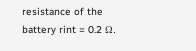resistance of the battery rint = 0.2 Ω.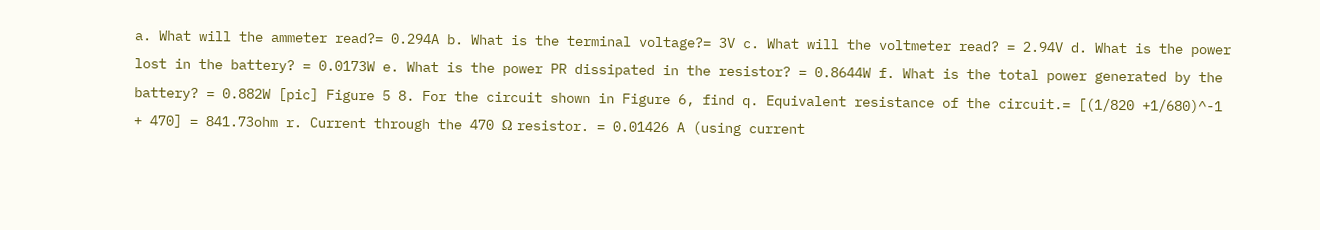a. What will the ammeter read?= 0.294A b. What is the terminal voltage?= 3V c. What will the voltmeter read? = 2.94V d. What is the power lost in the battery? = 0.0173W e. What is the power PR dissipated in the resistor? = 0.8644W f. What is the total power generated by the battery? = 0.882W [pic] Figure 5 8. For the circuit shown in Figure 6, find q. Equivalent resistance of the circuit.= [(1/820 +1/680)^-1 + 470] = 841.73ohm r. Current through the 470 Ω resistor. = 0.01426 A (using current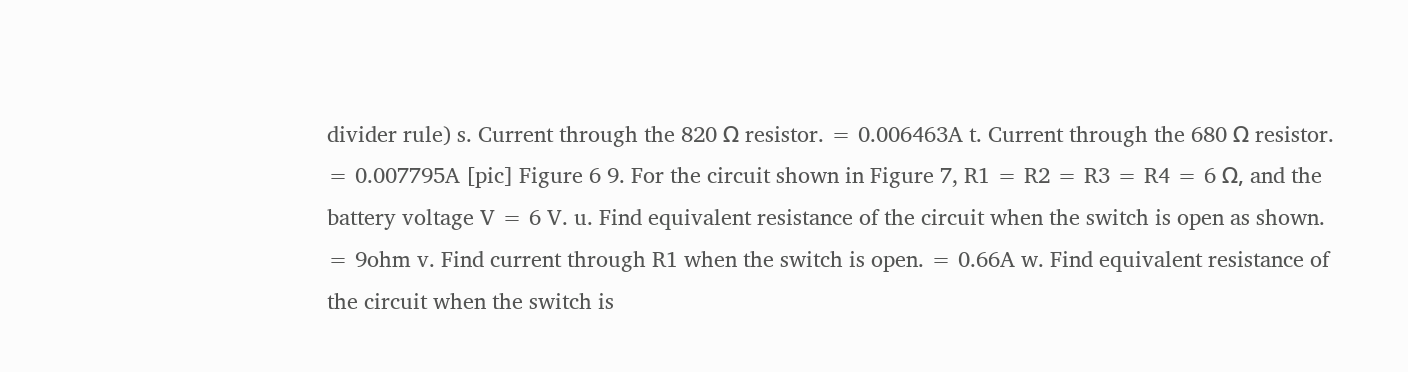divider rule) s. Current through the 820 Ω resistor. = 0.006463A t. Current through the 680 Ω resistor. = 0.007795A [pic] Figure 6 9. For the circuit shown in Figure 7, R1 = R2 = R3 = R4 = 6 Ω, and the battery voltage V = 6 V. u. Find equivalent resistance of the circuit when the switch is open as shown. = 9ohm v. Find current through R1 when the switch is open. = 0.66A w. Find equivalent resistance of the circuit when the switch is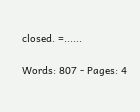closed. =......

Words: 807 - Pages: 4